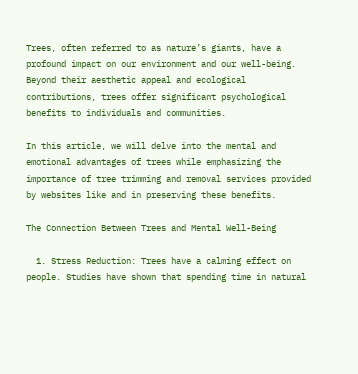Trees, often referred to as nature’s giants, have a profound impact on our environment and our well-being. Beyond their aesthetic appeal and ecological contributions, trees offer significant psychological benefits to individuals and communities.

In this article, we will delve into the mental and emotional advantages of trees while emphasizing the importance of tree trimming and removal services provided by websites like and in preserving these benefits.

The Connection Between Trees and Mental Well-Being

  1. Stress Reduction: Trees have a calming effect on people. Studies have shown that spending time in natural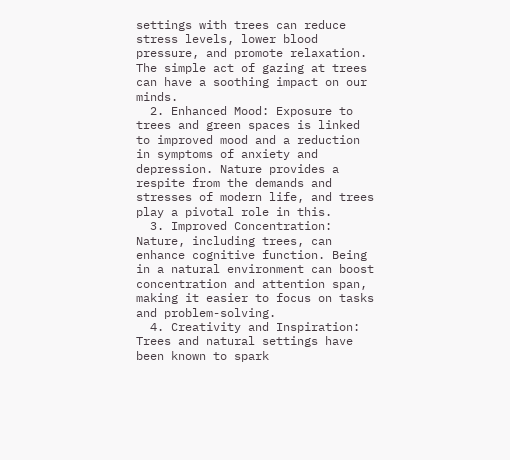settings with trees can reduce stress levels, lower blood pressure, and promote relaxation. The simple act of gazing at trees can have a soothing impact on our minds.
  2. Enhanced Mood: Exposure to trees and green spaces is linked to improved mood and a reduction in symptoms of anxiety and depression. Nature provides a respite from the demands and stresses of modern life, and trees play a pivotal role in this.
  3. Improved Concentration: Nature, including trees, can enhance cognitive function. Being in a natural environment can boost concentration and attention span, making it easier to focus on tasks and problem-solving.
  4. Creativity and Inspiration: Trees and natural settings have been known to spark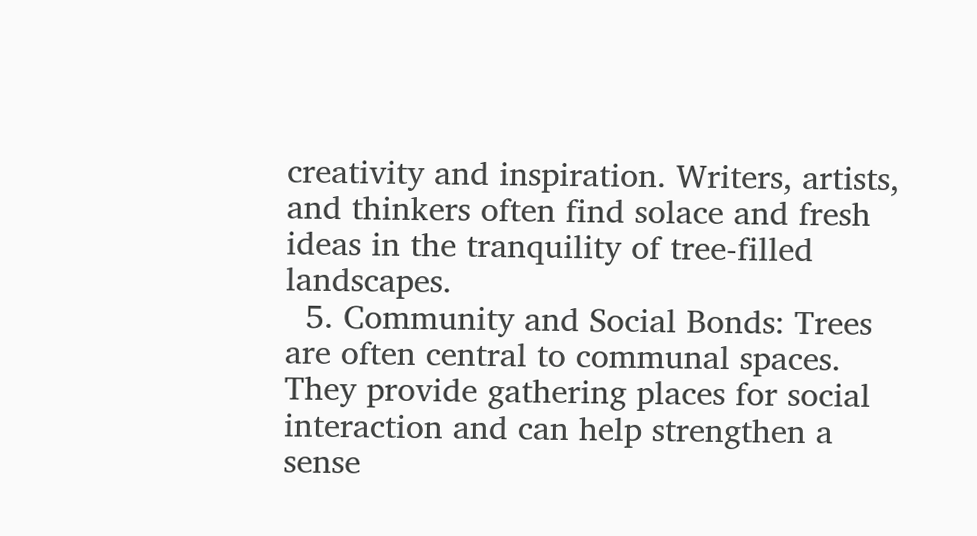creativity and inspiration. Writers, artists, and thinkers often find solace and fresh ideas in the tranquility of tree-filled landscapes.
  5. Community and Social Bonds: Trees are often central to communal spaces. They provide gathering places for social interaction and can help strengthen a sense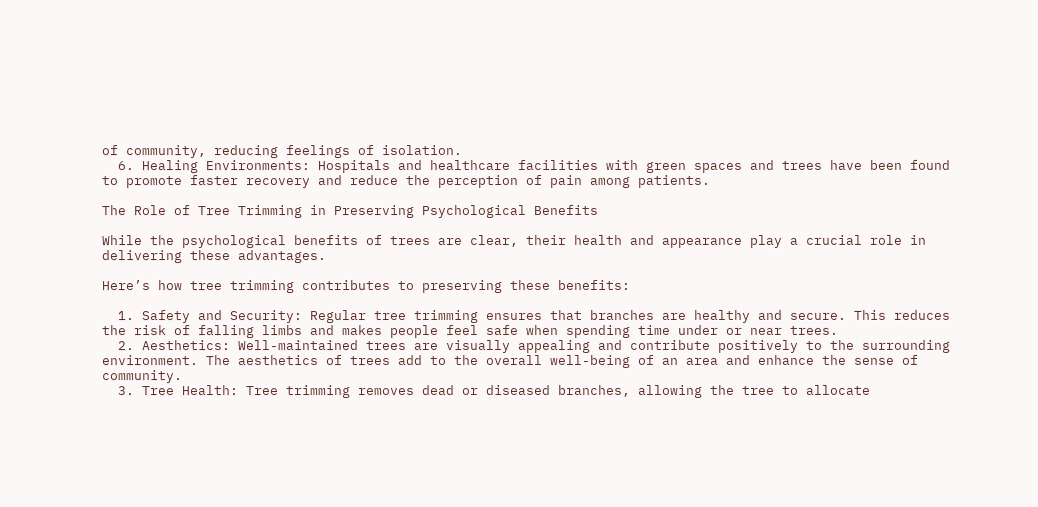of community, reducing feelings of isolation.
  6. Healing Environments: Hospitals and healthcare facilities with green spaces and trees have been found to promote faster recovery and reduce the perception of pain among patients.

The Role of Tree Trimming in Preserving Psychological Benefits

While the psychological benefits of trees are clear, their health and appearance play a crucial role in delivering these advantages.

Here’s how tree trimming contributes to preserving these benefits:

  1. Safety and Security: Regular tree trimming ensures that branches are healthy and secure. This reduces the risk of falling limbs and makes people feel safe when spending time under or near trees.
  2. Aesthetics: Well-maintained trees are visually appealing and contribute positively to the surrounding environment. The aesthetics of trees add to the overall well-being of an area and enhance the sense of community.
  3. Tree Health: Tree trimming removes dead or diseased branches, allowing the tree to allocate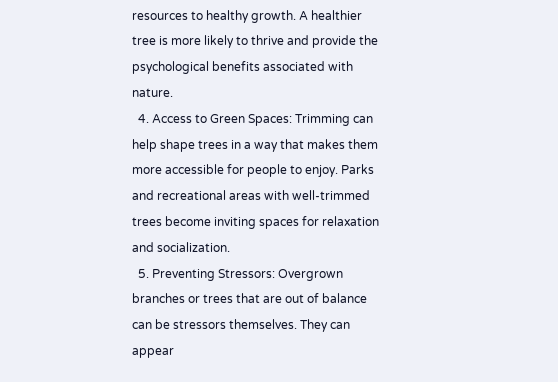resources to healthy growth. A healthier tree is more likely to thrive and provide the psychological benefits associated with nature.
  4. Access to Green Spaces: Trimming can help shape trees in a way that makes them more accessible for people to enjoy. Parks and recreational areas with well-trimmed trees become inviting spaces for relaxation and socialization.
  5. Preventing Stressors: Overgrown branches or trees that are out of balance can be stressors themselves. They can appear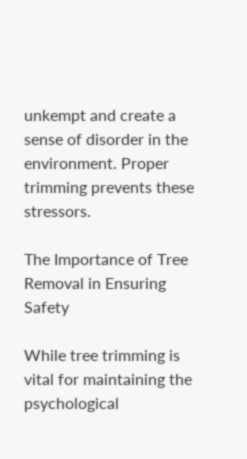unkempt and create a sense of disorder in the environment. Proper trimming prevents these stressors.

The Importance of Tree Removal in Ensuring Safety

While tree trimming is vital for maintaining the psychological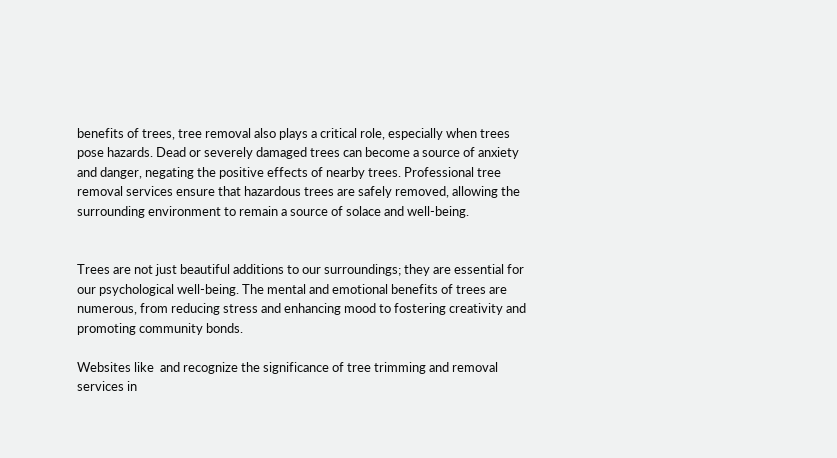benefits of trees, tree removal also plays a critical role, especially when trees pose hazards. Dead or severely damaged trees can become a source of anxiety and danger, negating the positive effects of nearby trees. Professional tree removal services ensure that hazardous trees are safely removed, allowing the surrounding environment to remain a source of solace and well-being.


Trees are not just beautiful additions to our surroundings; they are essential for our psychological well-being. The mental and emotional benefits of trees are numerous, from reducing stress and enhancing mood to fostering creativity and promoting community bonds.

Websites like  and recognize the significance of tree trimming and removal services in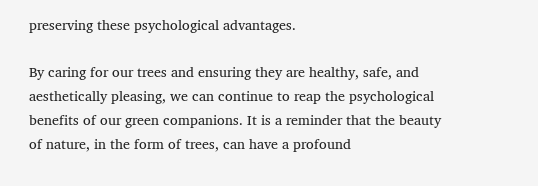preserving these psychological advantages.

By caring for our trees and ensuring they are healthy, safe, and aesthetically pleasing, we can continue to reap the psychological benefits of our green companions. It is a reminder that the beauty of nature, in the form of trees, can have a profound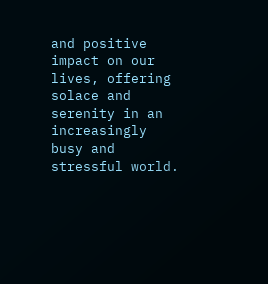and positive impact on our lives, offering solace and serenity in an increasingly busy and stressful world.